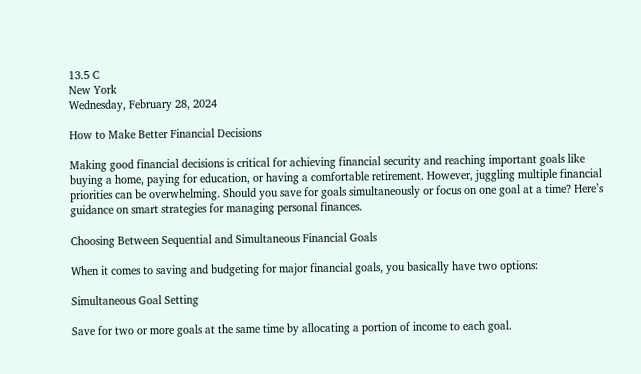13.5 C
New York
Wednesday, February 28, 2024

How to Make Better Financial Decisions

Making good financial decisions is critical for achieving financial security and reaching important goals like buying a home, paying for education, or having a comfortable retirement. However, juggling multiple financial priorities can be overwhelming. Should you save for goals simultaneously or focus on one goal at a time? Here’s guidance on smart strategies for managing personal finances.

Choosing Between Sequential and Simultaneous Financial Goals

When it comes to saving and budgeting for major financial goals, you basically have two options:

Simultaneous Goal Setting

Save for two or more goals at the same time by allocating a portion of income to each goal.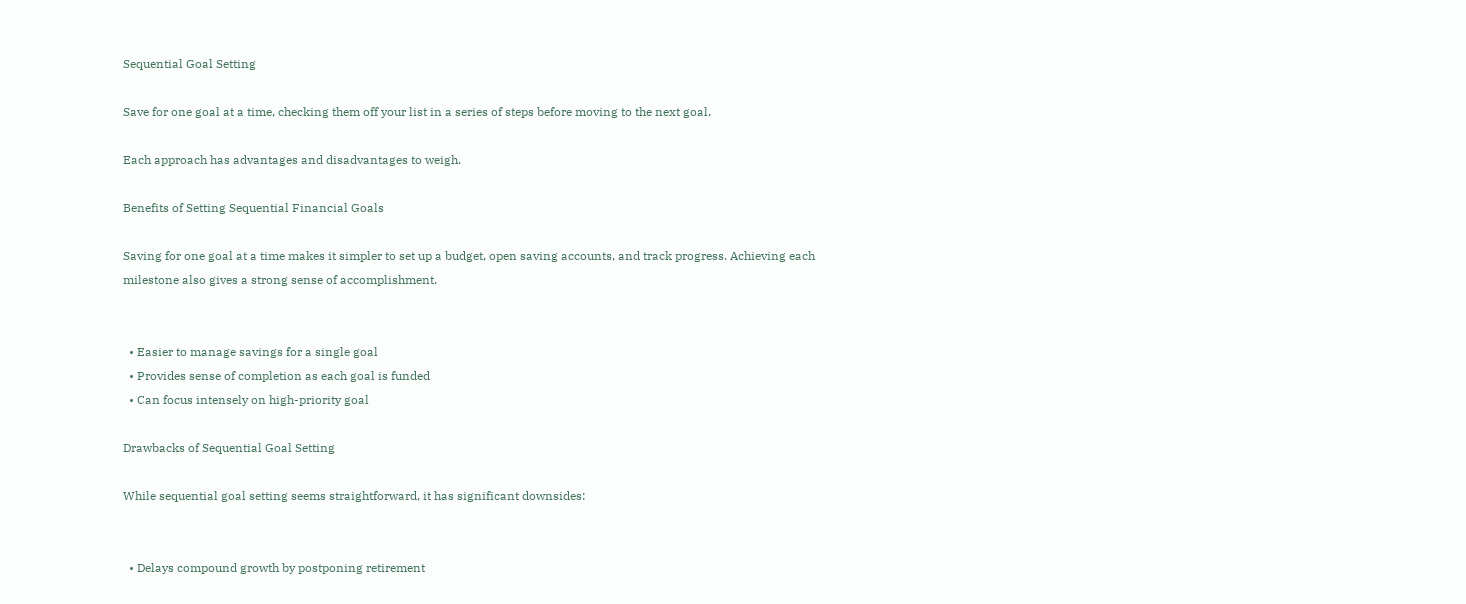Sequential Goal Setting

Save for one goal at a time, checking them off your list in a series of steps before moving to the next goal.

Each approach has advantages and disadvantages to weigh.

Benefits of Setting Sequential Financial Goals

Saving for one goal at a time makes it simpler to set up a budget, open saving accounts, and track progress. Achieving each milestone also gives a strong sense of accomplishment.


  • Easier to manage savings for a single goal
  • Provides sense of completion as each goal is funded
  • Can focus intensely on high-priority goal

Drawbacks of Sequential Goal Setting

While sequential goal setting seems straightforward, it has significant downsides:


  • Delays compound growth by postponing retirement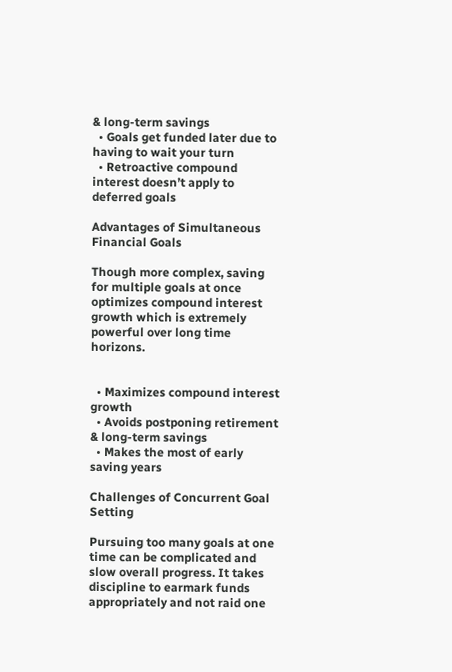& long-term savings
  • Goals get funded later due to having to wait your turn
  • Retroactive compound interest doesn’t apply to deferred goals

Advantages of Simultaneous Financial Goals

Though more complex, saving for multiple goals at once optimizes compound interest growth which is extremely powerful over long time horizons.


  • Maximizes compound interest growth
  • Avoids postponing retirement & long-term savings
  • Makes the most of early saving years

Challenges of Concurrent Goal Setting

Pursuing too many goals at one time can be complicated and slow overall progress. It takes discipline to earmark funds appropriately and not raid one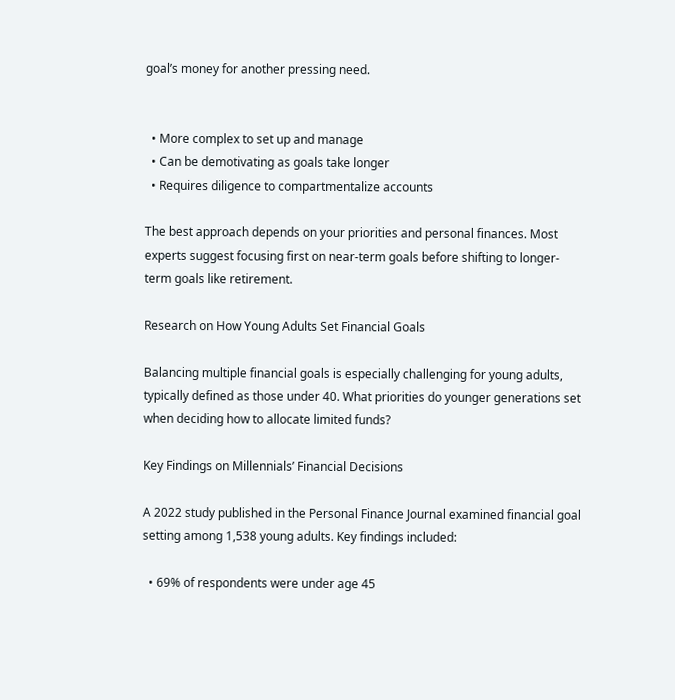goal’s money for another pressing need.


  • More complex to set up and manage
  • Can be demotivating as goals take longer
  • Requires diligence to compartmentalize accounts

The best approach depends on your priorities and personal finances. Most experts suggest focusing first on near-term goals before shifting to longer-term goals like retirement.

Research on How Young Adults Set Financial Goals

Balancing multiple financial goals is especially challenging for young adults, typically defined as those under 40. What priorities do younger generations set when deciding how to allocate limited funds?

Key Findings on Millennials’ Financial Decisions

A 2022 study published in the Personal Finance Journal examined financial goal setting among 1,538 young adults. Key findings included:

  • 69% of respondents were under age 45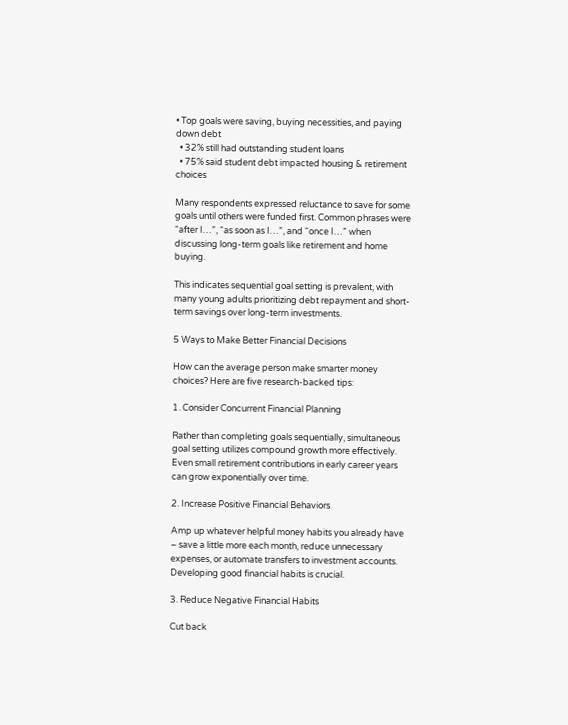• Top goals were saving, buying necessities, and paying down debt
  • 32% still had outstanding student loans
  • 75% said student debt impacted housing & retirement choices

Many respondents expressed reluctance to save for some goals until others were funded first. Common phrases were “after I…”, “as soon as I…”, and “once I…” when discussing long-term goals like retirement and home buying.

This indicates sequential goal setting is prevalent, with many young adults prioritizing debt repayment and short-term savings over long-term investments.

5 Ways to Make Better Financial Decisions

How can the average person make smarter money choices? Here are five research-backed tips:

1. Consider Concurrent Financial Planning

Rather than completing goals sequentially, simultaneous goal setting utilizes compound growth more effectively. Even small retirement contributions in early career years can grow exponentially over time.

2. Increase Positive Financial Behaviors

Amp up whatever helpful money habits you already have – save a little more each month, reduce unnecessary expenses, or automate transfers to investment accounts. Developing good financial habits is crucial.

3. Reduce Negative Financial Habits

Cut back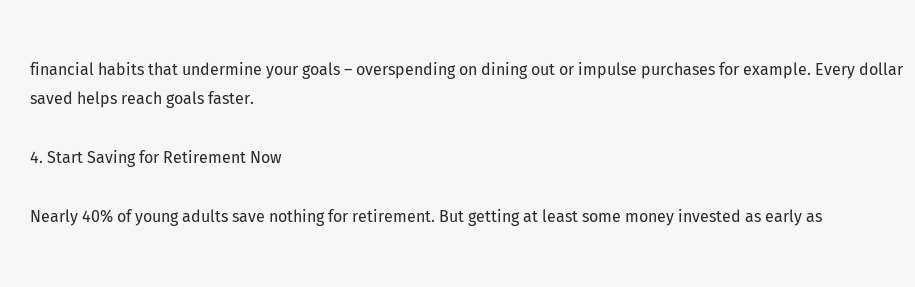financial habits that undermine your goals – overspending on dining out or impulse purchases for example. Every dollar saved helps reach goals faster.

4. Start Saving for Retirement Now

Nearly 40% of young adults save nothing for retirement. But getting at least some money invested as early as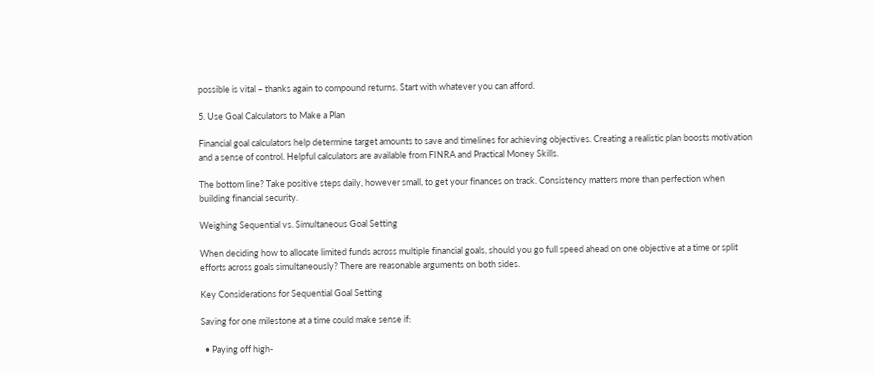possible is vital – thanks again to compound returns. Start with whatever you can afford.

5. Use Goal Calculators to Make a Plan

Financial goal calculators help determine target amounts to save and timelines for achieving objectives. Creating a realistic plan boosts motivation and a sense of control. Helpful calculators are available from FINRA and Practical Money Skills.

The bottom line? Take positive steps daily, however small, to get your finances on track. Consistency matters more than perfection when building financial security.

Weighing Sequential vs. Simultaneous Goal Setting

When deciding how to allocate limited funds across multiple financial goals, should you go full speed ahead on one objective at a time or split efforts across goals simultaneously? There are reasonable arguments on both sides.

Key Considerations for Sequential Goal Setting

Saving for one milestone at a time could make sense if:

  • Paying off high-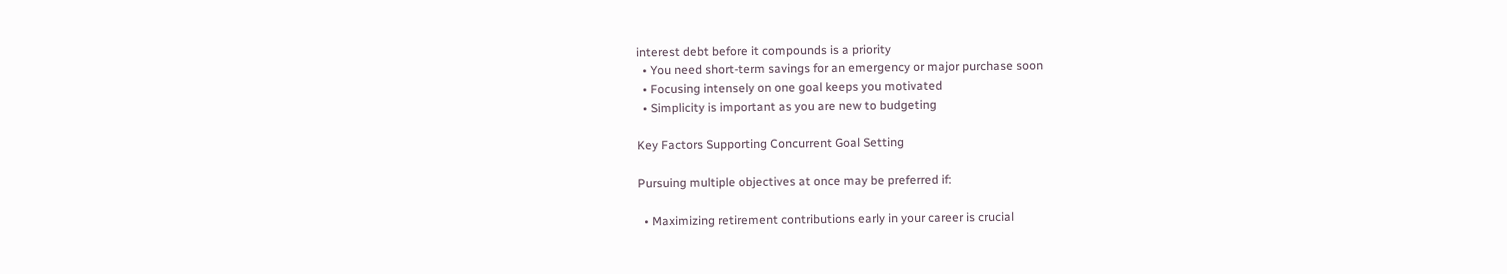interest debt before it compounds is a priority
  • You need short-term savings for an emergency or major purchase soon
  • Focusing intensely on one goal keeps you motivated
  • Simplicity is important as you are new to budgeting

Key Factors Supporting Concurrent Goal Setting

Pursuing multiple objectives at once may be preferred if:

  • Maximizing retirement contributions early in your career is crucial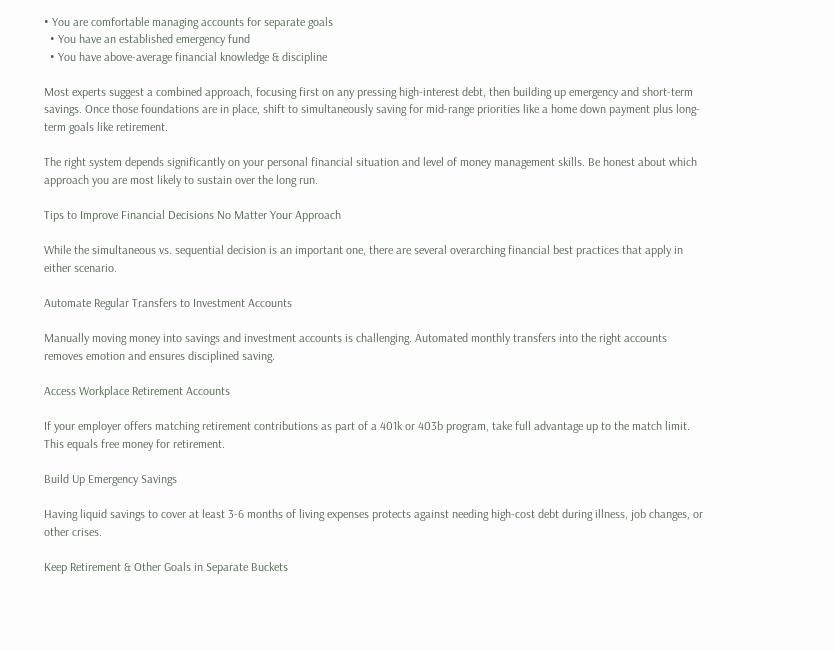• You are comfortable managing accounts for separate goals
  • You have an established emergency fund
  • You have above-average financial knowledge & discipline

Most experts suggest a combined approach, focusing first on any pressing high-interest debt, then building up emergency and short-term savings. Once those foundations are in place, shift to simultaneously saving for mid-range priorities like a home down payment plus long-term goals like retirement.

The right system depends significantly on your personal financial situation and level of money management skills. Be honest about which approach you are most likely to sustain over the long run.

Tips to Improve Financial Decisions No Matter Your Approach

While the simultaneous vs. sequential decision is an important one, there are several overarching financial best practices that apply in either scenario.

Automate Regular Transfers to Investment Accounts

Manually moving money into savings and investment accounts is challenging. Automated monthly transfers into the right accounts removes emotion and ensures disciplined saving.

Access Workplace Retirement Accounts

If your employer offers matching retirement contributions as part of a 401k or 403b program, take full advantage up to the match limit. This equals free money for retirement.

Build Up Emergency Savings

Having liquid savings to cover at least 3-6 months of living expenses protects against needing high-cost debt during illness, job changes, or other crises.

Keep Retirement & Other Goals in Separate Buckets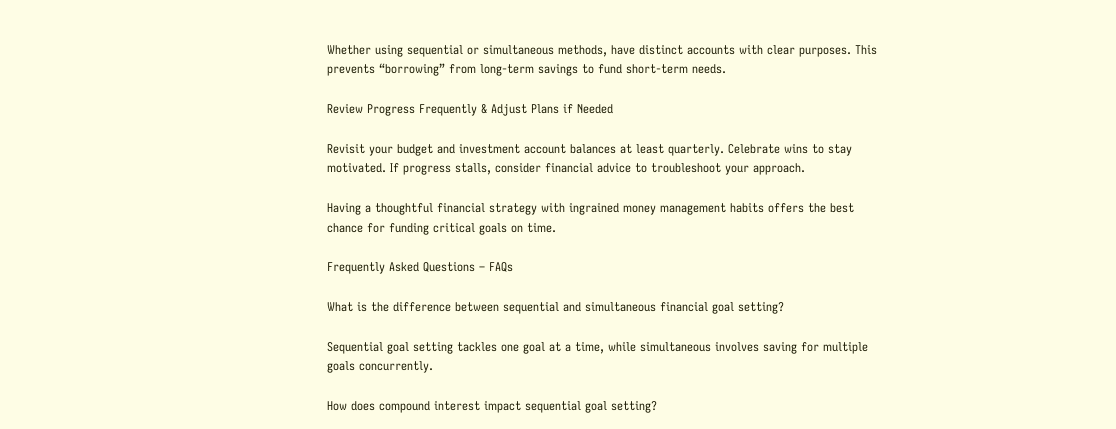Whether using sequential or simultaneous methods, have distinct accounts with clear purposes. This prevents “borrowing” from long-term savings to fund short-term needs.

Review Progress Frequently & Adjust Plans if Needed

Revisit your budget and investment account balances at least quarterly. Celebrate wins to stay motivated. If progress stalls, consider financial advice to troubleshoot your approach.

Having a thoughtful financial strategy with ingrained money management habits offers the best chance for funding critical goals on time.

Frequently Asked Questions – FAQs

What is the difference between sequential and simultaneous financial goal setting?

Sequential goal setting tackles one goal at a time, while simultaneous involves saving for multiple goals concurrently.

How does compound interest impact sequential goal setting?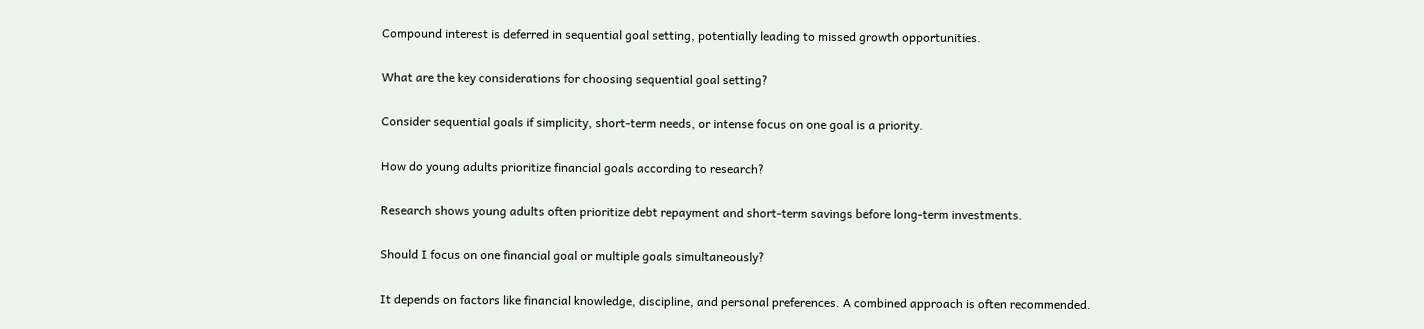Compound interest is deferred in sequential goal setting, potentially leading to missed growth opportunities.

What are the key considerations for choosing sequential goal setting?

Consider sequential goals if simplicity, short-term needs, or intense focus on one goal is a priority.

How do young adults prioritize financial goals according to research?

Research shows young adults often prioritize debt repayment and short-term savings before long-term investments.

Should I focus on one financial goal or multiple goals simultaneously?

It depends on factors like financial knowledge, discipline, and personal preferences. A combined approach is often recommended.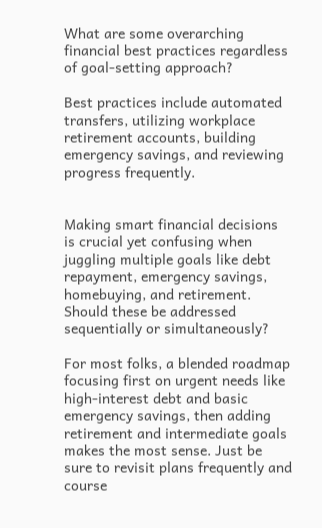What are some overarching financial best practices regardless of goal-setting approach?

Best practices include automated transfers, utilizing workplace retirement accounts, building emergency savings, and reviewing progress frequently.


Making smart financial decisions is crucial yet confusing when juggling multiple goals like debt repayment, emergency savings, homebuying, and retirement. Should these be addressed sequentially or simultaneously?

For most folks, a blended roadmap focusing first on urgent needs like high-interest debt and basic emergency savings, then adding retirement and intermediate goals makes the most sense. Just be sure to revisit plans frequently and course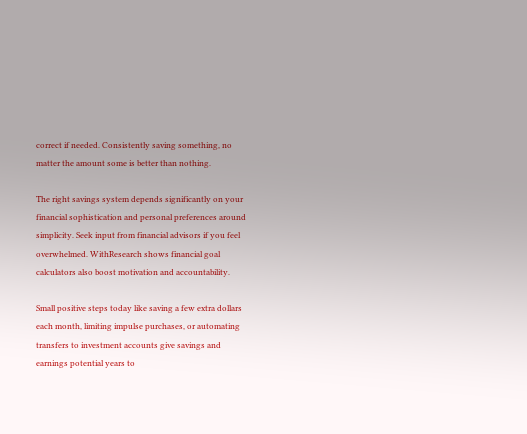correct if needed. Consistently saving something, no matter the amount some is better than nothing.

The right savings system depends significantly on your financial sophistication and personal preferences around simplicity. Seek input from financial advisors if you feel overwhelmed. WithResearch shows financial goal calculators also boost motivation and accountability.

Small positive steps today like saving a few extra dollars each month, limiting impulse purchases, or automating transfers to investment accounts give savings and earnings potential years to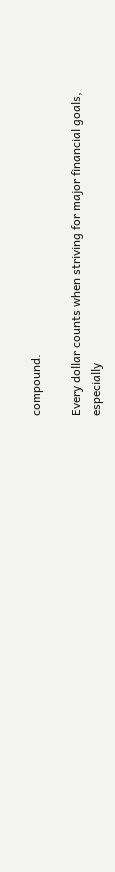compound.

Every dollar counts when striving for major financial goals, especially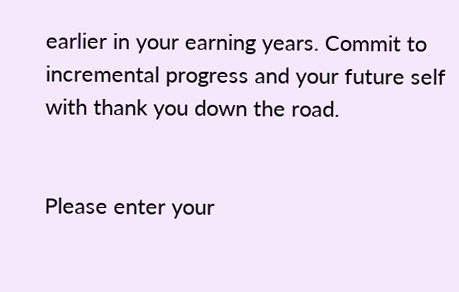earlier in your earning years. Commit to incremental progress and your future self with thank you down the road.


Please enter your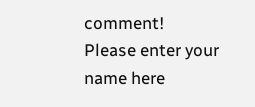comment!
Please enter your name here